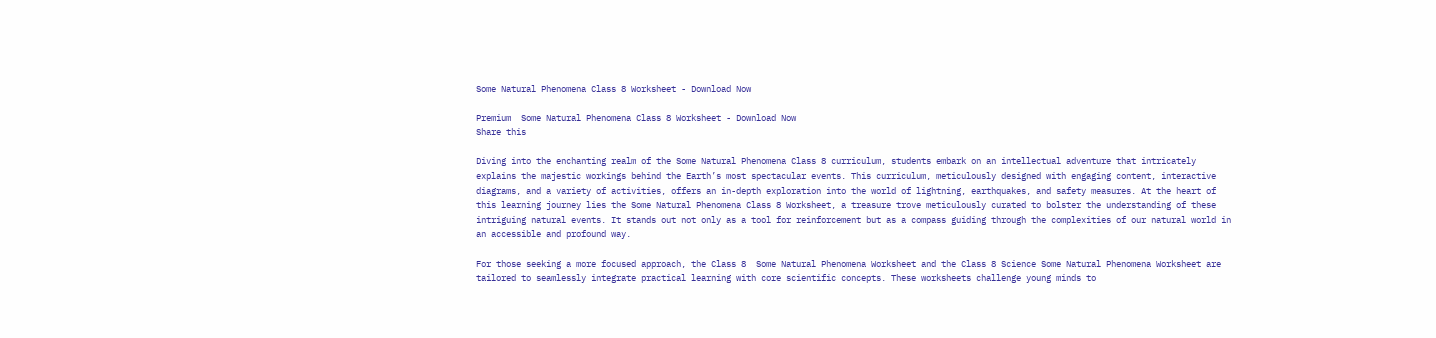Some Natural Phenomena Class 8 Worksheet - Download Now

Premium  Some Natural Phenomena Class 8 Worksheet - Download Now
Share this

Diving into the enchanting realm of the Some Natural Phenomena Class 8 curriculum, students embark on an intellectual adventure that intricately explains the majestic workings behind the Earth’s most spectacular events. This curriculum, meticulously designed with engaging content, interactive diagrams, and a variety of activities, offers an in-depth exploration into the world of lightning, earthquakes, and safety measures. At the heart of this learning journey lies the Some Natural Phenomena Class 8 Worksheet, a treasure trove meticulously curated to bolster the understanding of these intriguing natural events. It stands out not only as a tool for reinforcement but as a compass guiding through the complexities of our natural world in an accessible and profound way.

For those seeking a more focused approach, the Class 8  Some Natural Phenomena Worksheet and the Class 8 Science Some Natural Phenomena Worksheet are tailored to seamlessly integrate practical learning with core scientific concepts. These worksheets challenge young minds to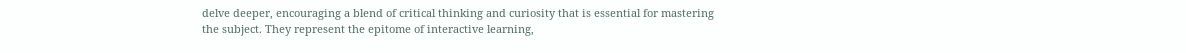delve deeper, encouraging a blend of critical thinking and curiosity that is essential for mastering the subject. They represent the epitome of interactive learning,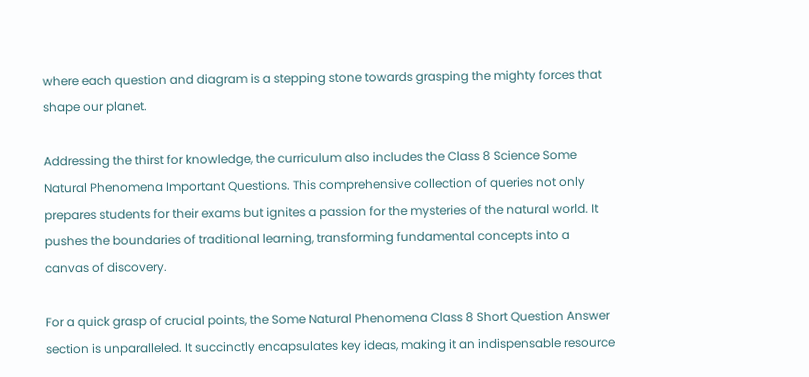where each question and diagram is a stepping stone towards grasping the mighty forces that shape our planet.

Addressing the thirst for knowledge, the curriculum also includes the Class 8 Science Some Natural Phenomena Important Questions. This comprehensive collection of queries not only prepares students for their exams but ignites a passion for the mysteries of the natural world. It pushes the boundaries of traditional learning, transforming fundamental concepts into a canvas of discovery.

For a quick grasp of crucial points, the Some Natural Phenomena Class 8 Short Question Answer section is unparalleled. It succinctly encapsulates key ideas, making it an indispensable resource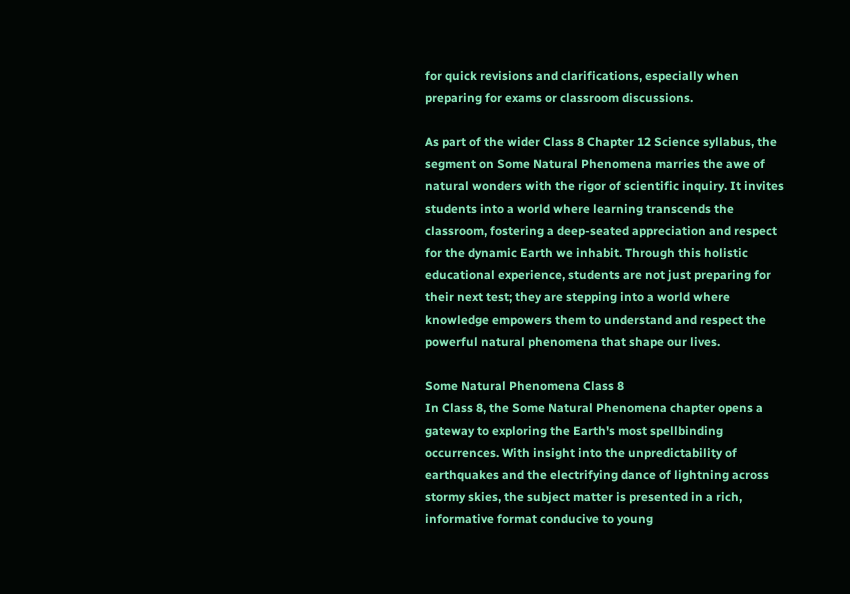for quick revisions and clarifications, especially when preparing for exams or classroom discussions.

As part of the wider Class 8 Chapter 12 Science syllabus, the segment on Some Natural Phenomena marries the awe of natural wonders with the rigor of scientific inquiry. It invites students into a world where learning transcends the classroom, fostering a deep-seated appreciation and respect for the dynamic Earth we inhabit. Through this holistic educational experience, students are not just preparing for their next test; they are stepping into a world where knowledge empowers them to understand and respect the powerful natural phenomena that shape our lives.

Some Natural Phenomena Class 8
In Class 8, the Some Natural Phenomena chapter opens a gateway to exploring the Earth's most spellbinding occurrences. With insight into the unpredictability of earthquakes and the electrifying dance of lightning across stormy skies, the subject matter is presented in a rich, informative format conducive to young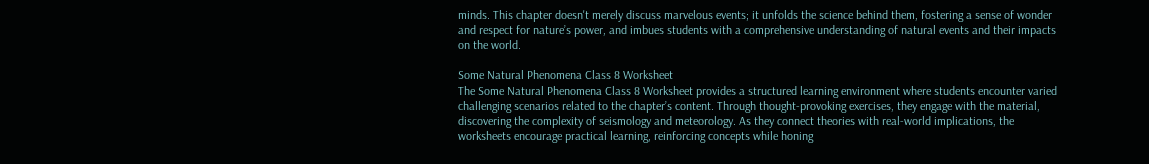minds. This chapter doesn't merely discuss marvelous events; it unfolds the science behind them, fostering a sense of wonder and respect for nature’s power, and imbues students with a comprehensive understanding of natural events and their impacts on the world.

Some Natural Phenomena Class 8 Worksheet
The Some Natural Phenomena Class 8 Worksheet provides a structured learning environment where students encounter varied challenging scenarios related to the chapter’s content. Through thought-provoking exercises, they engage with the material, discovering the complexity of seismology and meteorology. As they connect theories with real-world implications, the worksheets encourage practical learning, reinforcing concepts while honing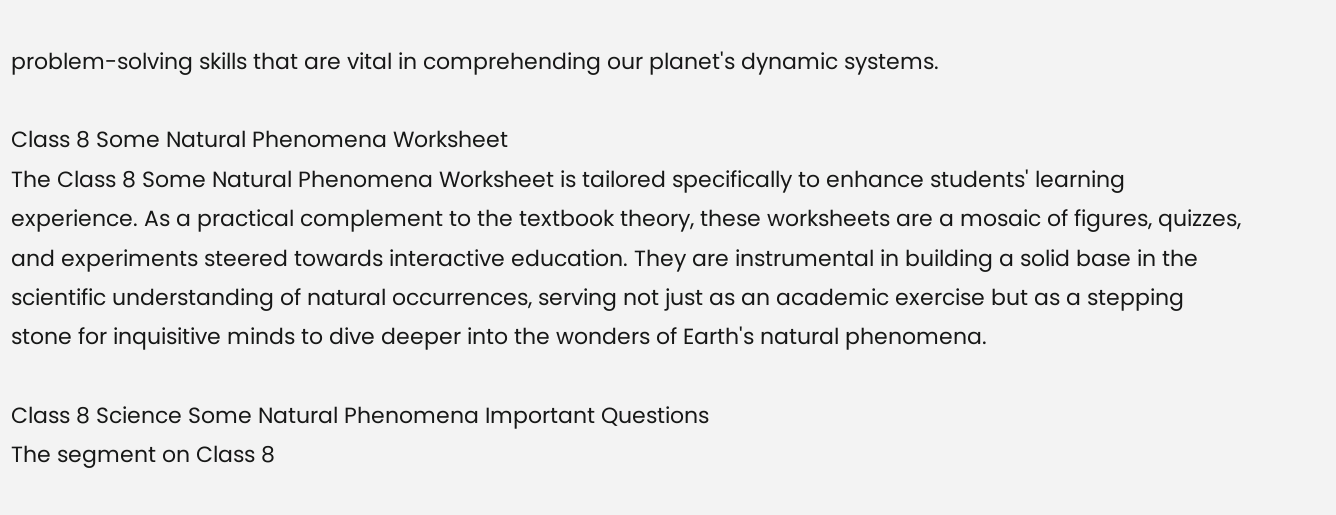problem-solving skills that are vital in comprehending our planet's dynamic systems.

Class 8 Some Natural Phenomena Worksheet
The Class 8 Some Natural Phenomena Worksheet is tailored specifically to enhance students' learning experience. As a practical complement to the textbook theory, these worksheets are a mosaic of figures, quizzes, and experiments steered towards interactive education. They are instrumental in building a solid base in the scientific understanding of natural occurrences, serving not just as an academic exercise but as a stepping stone for inquisitive minds to dive deeper into the wonders of Earth's natural phenomena.

Class 8 Science Some Natural Phenomena Important Questions
The segment on Class 8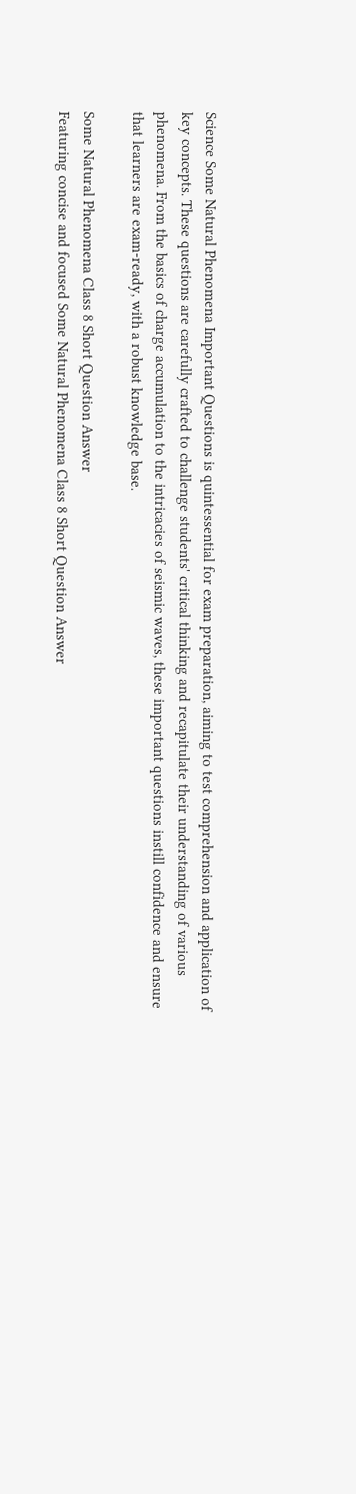Science Some Natural Phenomena Important Questions is quintessential for exam preparation, aiming to test comprehension and application of key concepts. These questions are carefully crafted to challenge students' critical thinking and recapitulate their understanding of various phenomena. From the basics of charge accumulation to the intricacies of seismic waves, these important questions instill confidence and ensure that learners are exam-ready, with a robust knowledge base.

Some Natural Phenomena Class 8 Short Question Answer
Featuring concise and focused Some Natural Phenomena Class 8 Short Question Answer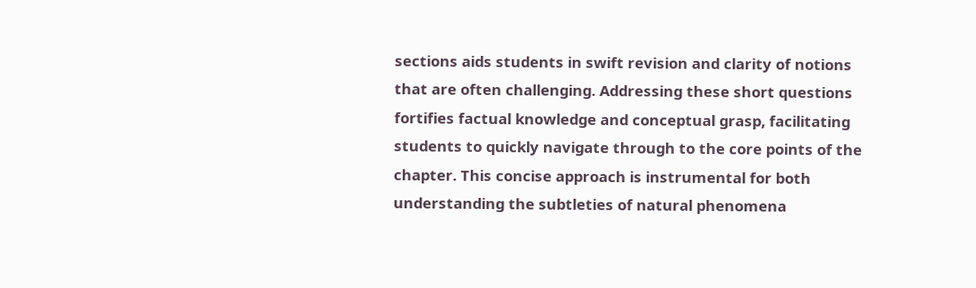sections aids students in swift revision and clarity of notions that are often challenging. Addressing these short questions fortifies factual knowledge and conceptual grasp, facilitating students to quickly navigate through to the core points of the chapter. This concise approach is instrumental for both understanding the subtleties of natural phenomena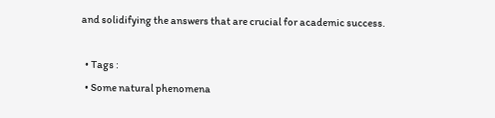and solidifying the answers that are crucial for academic success.

  • Tags :
  • Some natural phenomena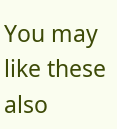You may like these also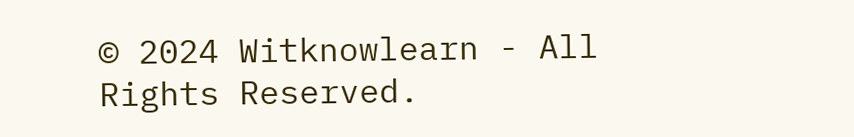© 2024 Witknowlearn - All Rights Reserved.